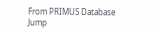From PRIMUS Database
Jump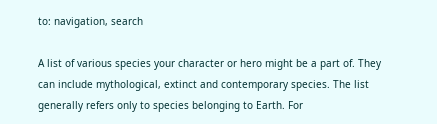to: navigation, search

A list of various species your character or hero might be a part of. They can include mythological, extinct and contemporary species. The list generally refers only to species belonging to Earth. For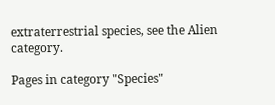extraterrestrial species, see the Alien category.

Pages in category "Species"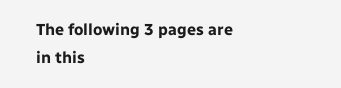The following 3 pages are in this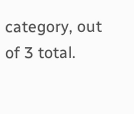category, out of 3 total.